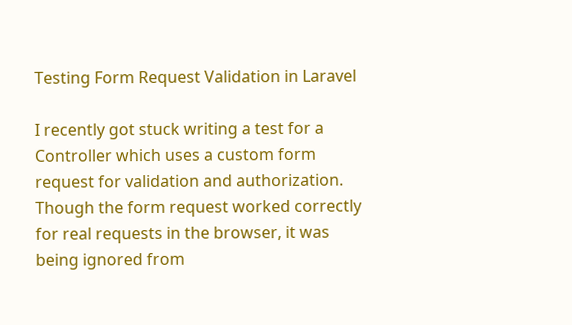Testing Form Request Validation in Laravel

I recently got stuck writing a test for a Controller which uses a custom form request for validation and authorization. Though the form request worked correctly for real requests in the browser, it was being ignored from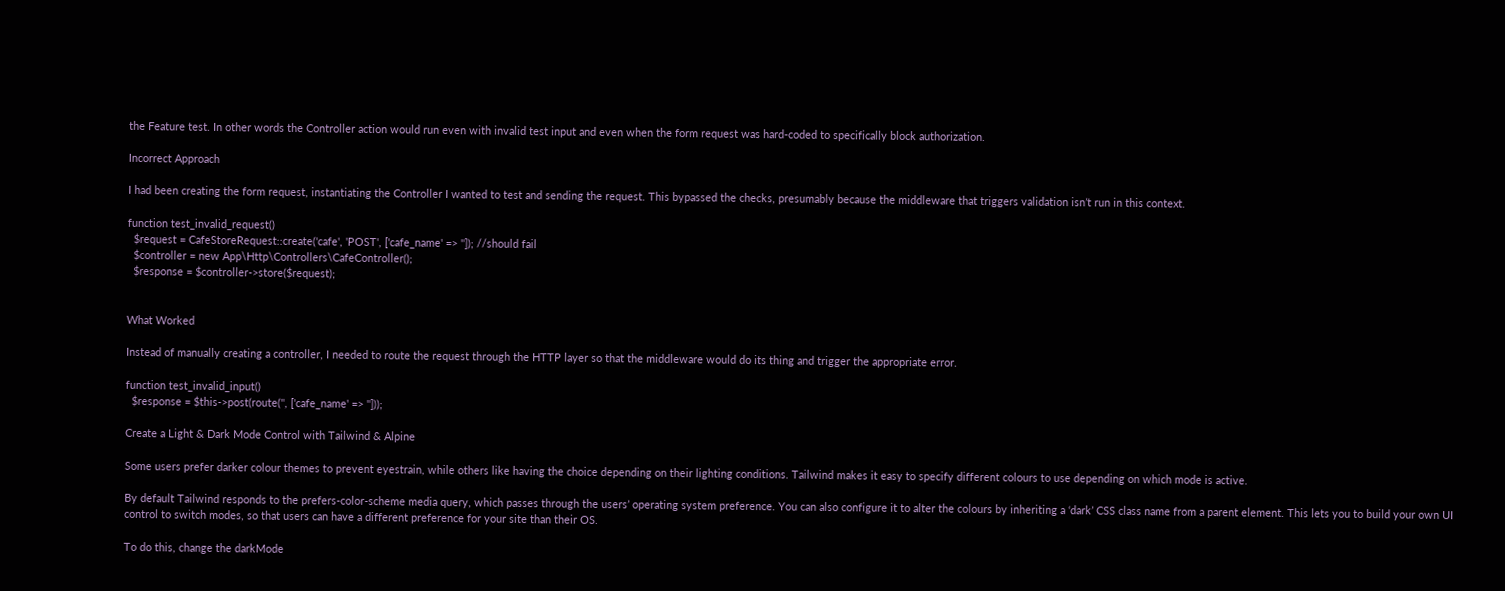the Feature test. In other words the Controller action would run even with invalid test input and even when the form request was hard-coded to specifically block authorization.

Incorrect Approach

I had been creating the form request, instantiating the Controller I wanted to test and sending the request. This bypassed the checks, presumably because the middleware that triggers validation isn’t run in this context.

function test_invalid_request()
  $request = CafeStoreRequest::create('cafe', 'POST', ['cafe_name' => '']); //should fail
  $controller = new App\Http\Controllers\CafeController();
  $response = $controller->store($request);


What Worked

Instead of manually creating a controller, I needed to route the request through the HTTP layer so that the middleware would do its thing and trigger the appropriate error.

function test_invalid_input()
  $response = $this->post(route('', ['cafe_name' => '']));

Create a Light & Dark Mode Control with Tailwind & Alpine

Some users prefer darker colour themes to prevent eyestrain, while others like having the choice depending on their lighting conditions. Tailwind makes it easy to specify different colours to use depending on which mode is active.

By default Tailwind responds to the prefers-color-scheme media query, which passes through the users’ operating system preference. You can also configure it to alter the colours by inheriting a ‘dark’ CSS class name from a parent element. This lets you to build your own UI control to switch modes, so that users can have a different preference for your site than their OS.

To do this, change the darkMode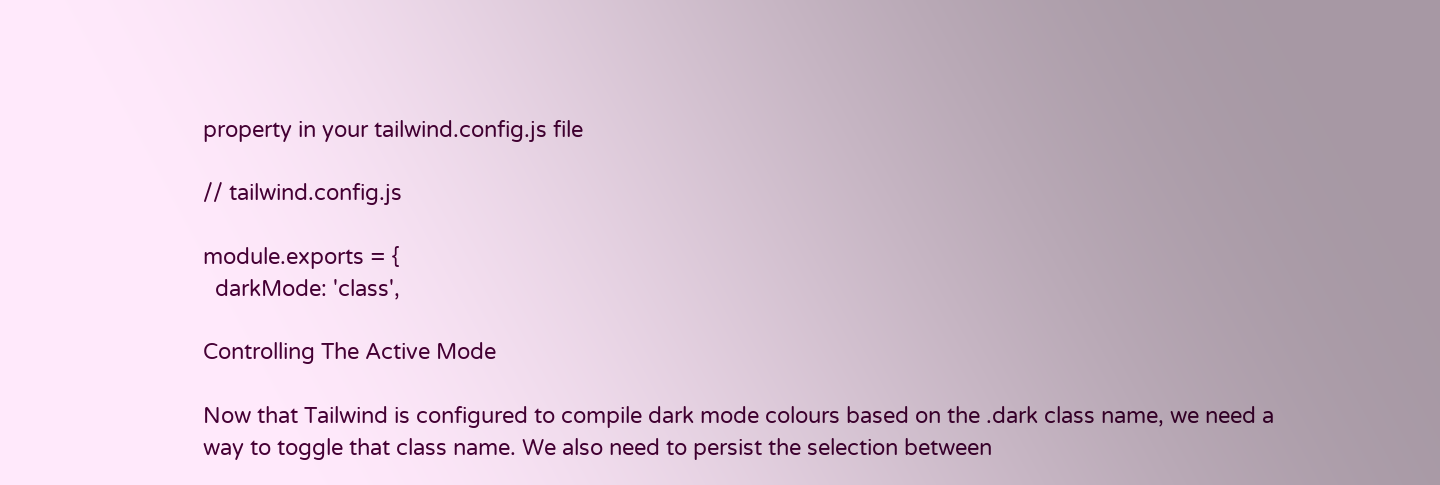property in your tailwind.config.js file

// tailwind.config.js

module.exports = {
  darkMode: 'class',

Controlling The Active Mode

Now that Tailwind is configured to compile dark mode colours based on the .dark class name, we need a way to toggle that class name. We also need to persist the selection between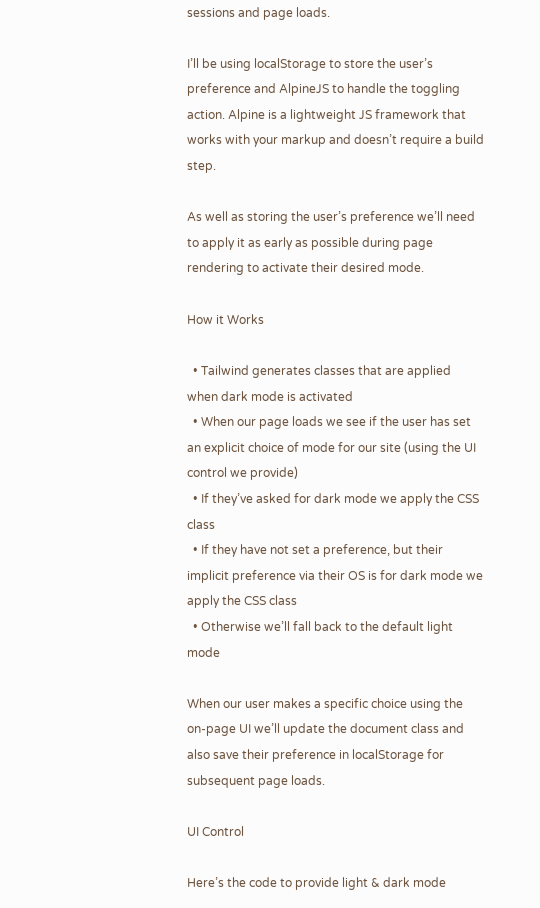sessions and page loads.

I’ll be using localStorage to store the user’s preference and AlpineJS to handle the toggling action. Alpine is a lightweight JS framework that works with your markup and doesn’t require a build step.

As well as storing the user’s preference we’ll need to apply it as early as possible during page rendering to activate their desired mode.

How it Works

  • Tailwind generates classes that are applied when dark mode is activated
  • When our page loads we see if the user has set an explicit choice of mode for our site (using the UI control we provide)
  • If they’ve asked for dark mode we apply the CSS class
  • If they have not set a preference, but their implicit preference via their OS is for dark mode we apply the CSS class
  • Otherwise we’ll fall back to the default light mode

When our user makes a specific choice using the on-page UI we’ll update the document class and also save their preference in localStorage for subsequent page loads.

UI Control

Here’s the code to provide light & dark mode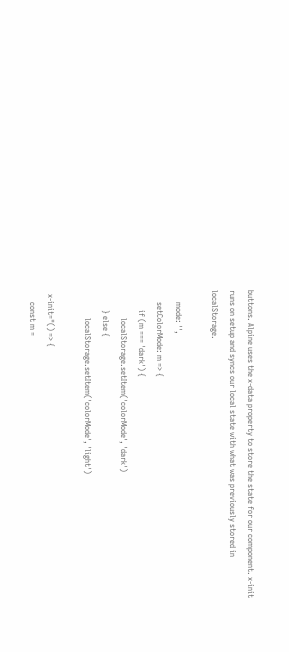buttons. Alpine uses the x-data property to store the state for our component. x-init runs on setup and syncs our local state with what was previously stored in localStorage.

      mode: '',
      setColorMode: m => {
          if (m === 'dark') {
              localStorage.setItem('colorMode', 'dark')
          } else {
              localStorage.setItem('colorMode', 'light')

  x-init="() => {
      const m =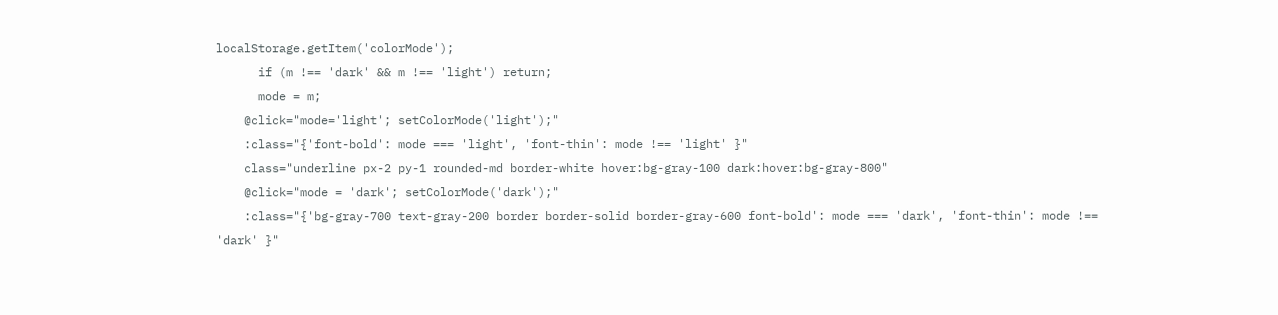localStorage.getItem('colorMode');
      if (m !== 'dark' && m !== 'light') return;
      mode = m;
    @click="mode='light'; setColorMode('light');"
    :class="{'font-bold': mode === 'light', 'font-thin': mode !== 'light' }"
    class="underline px-2 py-1 rounded-md border-white hover:bg-gray-100 dark:hover:bg-gray-800"
    @click="mode = 'dark'; setColorMode('dark');"
    :class="{'bg-gray-700 text-gray-200 border border-solid border-gray-600 font-bold': mode === 'dark', 'font-thin': mode !== 'dark' }"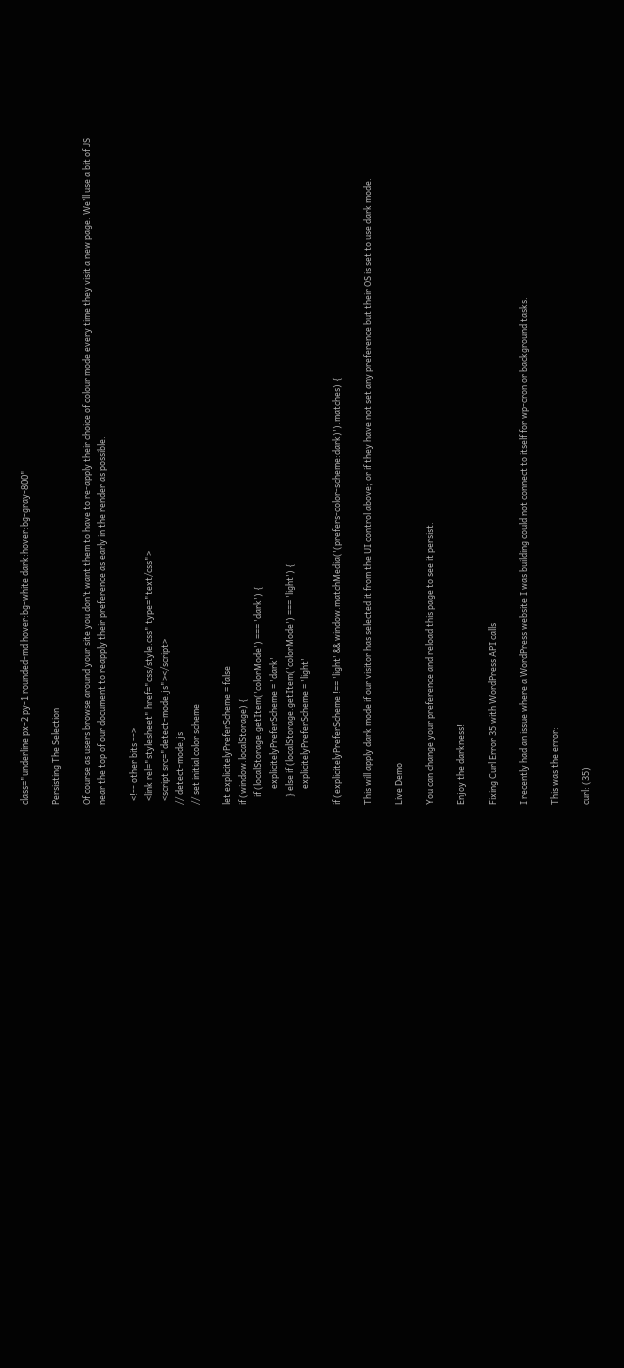class="underline px-2 py-1 rounded-md hover:bg-white dark:hover:bg-gray-800"

Persisting The Selection

Of course as users browse around your site you don’t want them to have to re-apply their choice of colour mode every time they visit a new page. We’ll use a bit of JS near the top of our document to reapply their preference as early in the render as possible.

  <!-- other bits -->
  <link rel="stylesheet" href="css/style.css" type="text/css">
  <script src="detect-mode.js"></script>
// detect-mode.js
// set initial color scheme

let explicitelyPreferScheme = false
if (window.localStorage) {
    if (localStorage.getItem('colorMode') === 'dark') {
        explicitelyPreferScheme = 'dark'
    } else if (localStorage.getItem('colorMode') === 'light') {
        explicitelyPreferScheme = 'light'

if (explicitelyPreferScheme !== 'light' && window.matchMedia('(prefers-color-scheme:dark)').matches) {

This will apply dark mode if our visitor has selected it from the UI control above; or if they have not set any preference but their OS is set to use dark mode.

Live Demo

You can change your preference and reload this page to see it persist.

Enjoy the darkness!

Fixing Curl Error 35 with WordPress API calls

I recently had an issue where a WordPress website I was building could not connect to itself for wp-cron or background tasks.

This was the error:

curl: (35)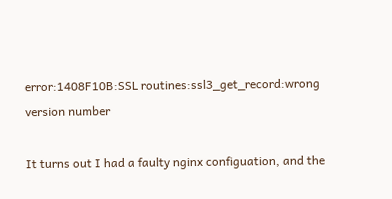error:1408F10B:SSL routines:ssl3_get_record:wrong version number

It turns out I had a faulty nginx configuation, and the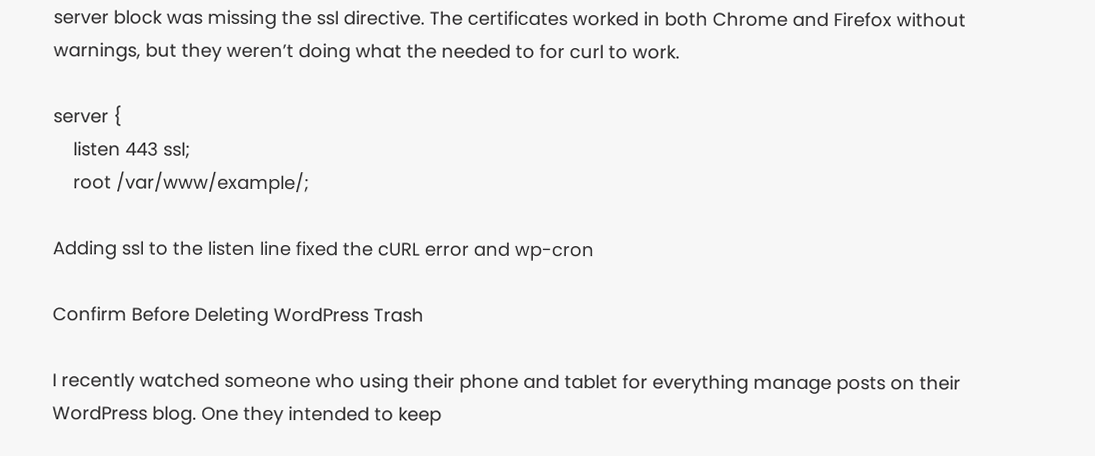server block was missing the ssl directive. The certificates worked in both Chrome and Firefox without warnings, but they weren’t doing what the needed to for curl to work.

server {
    listen 443 ssl;
    root /var/www/example/;

Adding ssl to the listen line fixed the cURL error and wp-cron

Confirm Before Deleting WordPress Trash

I recently watched someone who using their phone and tablet for everything manage posts on their WordPress blog. One they intended to keep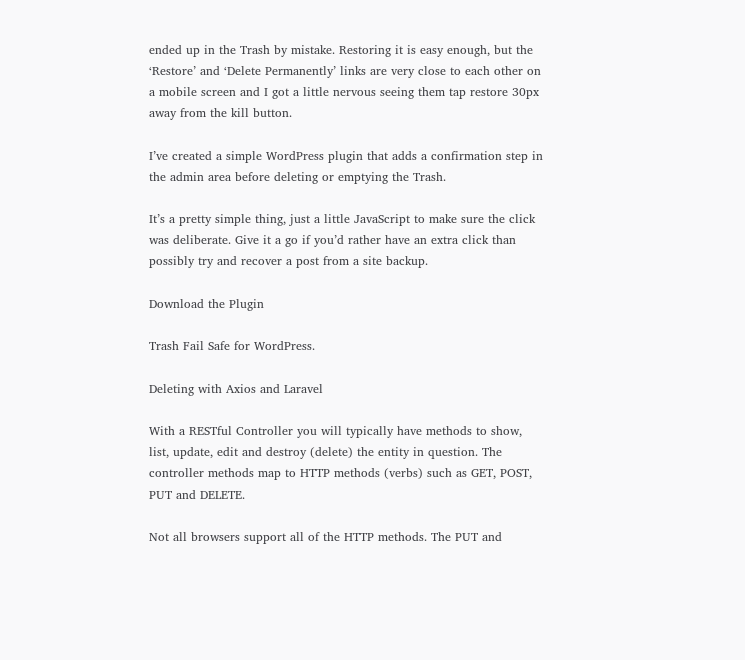ended up in the Trash by mistake. Restoring it is easy enough, but the ‘Restore’ and ‘Delete Permanently’ links are very close to each other on a mobile screen and I got a little nervous seeing them tap restore 30px away from the kill button.

I’ve created a simple WordPress plugin that adds a confirmation step in the admin area before deleting or emptying the Trash.

It’s a pretty simple thing, just a little JavaScript to make sure the click was deliberate. Give it a go if you’d rather have an extra click than possibly try and recover a post from a site backup.

Download the Plugin

Trash Fail Safe for WordPress.

Deleting with Axios and Laravel

With a RESTful Controller you will typically have methods to show, list, update, edit and destroy (delete) the entity in question. The controller methods map to HTTP methods (verbs) such as GET, POST, PUT and DELETE.

Not all browsers support all of the HTTP methods. The PUT and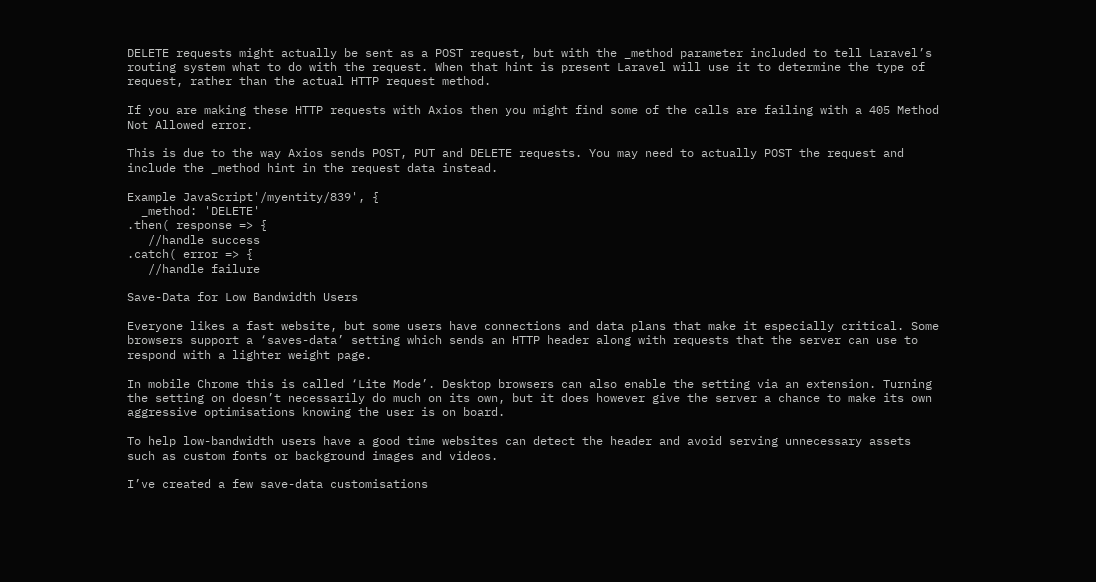DELETE requests might actually be sent as a POST request, but with the _method parameter included to tell Laravel’s routing system what to do with the request. When that hint is present Laravel will use it to determine the type of request, rather than the actual HTTP request method.

If you are making these HTTP requests with Axios then you might find some of the calls are failing with a 405 Method Not Allowed error.

This is due to the way Axios sends POST, PUT and DELETE requests. You may need to actually POST the request and include the _method hint in the request data instead.

Example JavaScript'/myentity/839', {
  _method: 'DELETE'
.then( response => {
   //handle success
.catch( error => {
   //handle failure

Save-Data for Low Bandwidth Users

Everyone likes a fast website, but some users have connections and data plans that make it especially critical. Some browsers support a ‘saves-data’ setting which sends an HTTP header along with requests that the server can use to respond with a lighter weight page.

In mobile Chrome this is called ‘Lite Mode’. Desktop browsers can also enable the setting via an extension. Turning the setting on doesn’t necessarily do much on its own, but it does however give the server a chance to make its own aggressive optimisations knowing the user is on board.

To help low-bandwidth users have a good time websites can detect the header and avoid serving unnecessary assets such as custom fonts or background images and videos.

I’ve created a few save-data customisations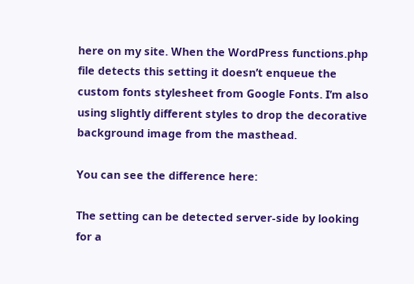here on my site. When the WordPress functions.php file detects this setting it doesn’t enqueue the custom fonts stylesheet from Google Fonts. I’m also using slightly different styles to drop the decorative background image from the masthead.

You can see the difference here:

The setting can be detected server-side by looking for a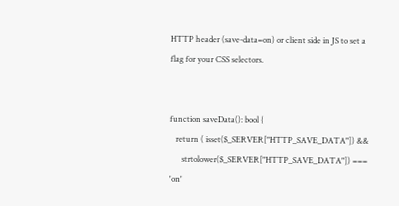HTTP header (save-data=on) or client side in JS to set a flag for your CSS selectors.


function saveData(): bool {
   return ( isset($_SERVER["HTTP_SAVE_DATA"]) &&
      strtolower($_SERVER["HTTP_SAVE_DATA"]) === 'on'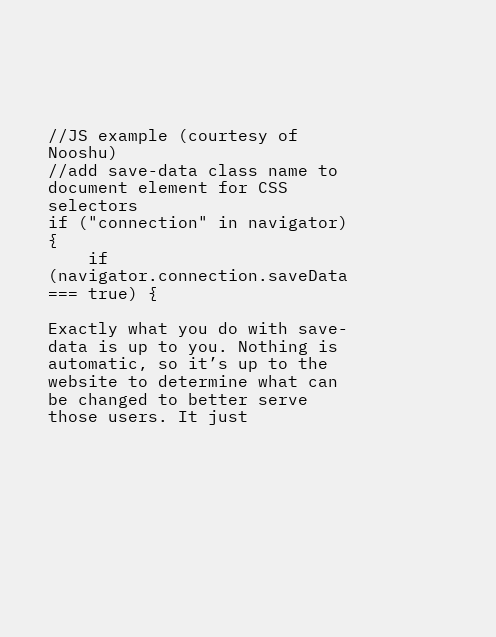//JS example (courtesy of Nooshu)
//add save-data class name to document element for CSS selectors
if ("connection" in navigator) {
    if (navigator.connection.saveData === true) {

Exactly what you do with save-data is up to you. Nothing is automatic, so it’s up to the website to determine what can be changed to better serve those users. It just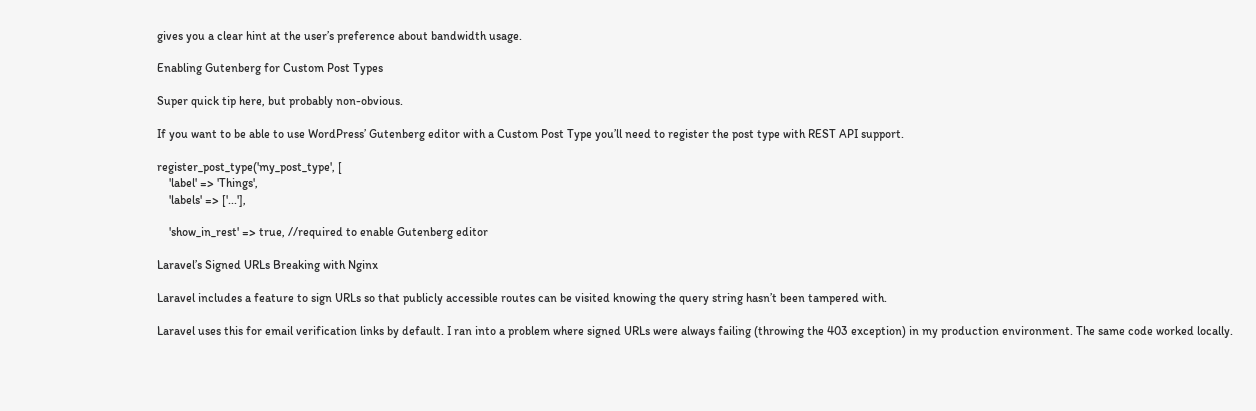gives you a clear hint at the user’s preference about bandwidth usage.

Enabling Gutenberg for Custom Post Types

Super quick tip here, but probably non-obvious.

If you want to be able to use WordPress’ Gutenberg editor with a Custom Post Type you’ll need to register the post type with REST API support.

register_post_type('my_post_type', [
    'label' => 'Things',
    'labels' => ['...'],

    'show_in_rest' => true, //required to enable Gutenberg editor

Laravel’s Signed URLs Breaking with Nginx

Laravel includes a feature to sign URLs so that publicly accessible routes can be visited knowing the query string hasn’t been tampered with.

Laravel uses this for email verification links by default. I ran into a problem where signed URLs were always failing (throwing the 403 exception) in my production environment. The same code worked locally.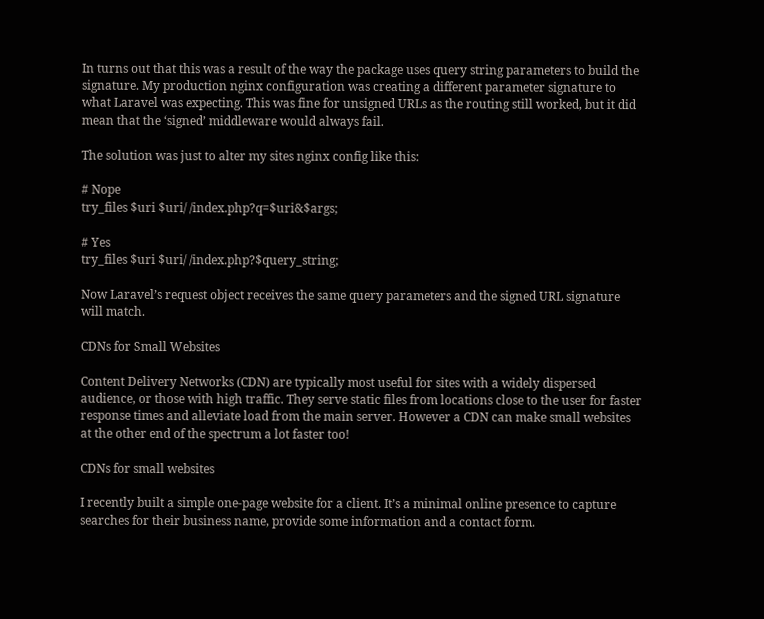In turns out that this was a result of the way the package uses query string parameters to build the signature. My production nginx configuration was creating a different parameter signature to what Laravel was expecting. This was fine for unsigned URLs as the routing still worked, but it did mean that the ‘signed’ middleware would always fail.

The solution was just to alter my sites nginx config like this:

# Nope
try_files $uri $uri/ /index.php?q=$uri&$args;

# Yes
try_files $uri $uri/ /index.php?$query_string;

Now Laravel’s request object receives the same query parameters and the signed URL signature will match.

CDNs for Small Websites

Content Delivery Networks (CDN) are typically most useful for sites with a widely dispersed audience, or those with high traffic. They serve static files from locations close to the user for faster response times and alleviate load from the main server. However a CDN can make small websites at the other end of the spectrum a lot faster too!

CDNs for small websites

I recently built a simple one-page website for a client. It’s a minimal online presence to capture searches for their business name, provide some information and a contact form.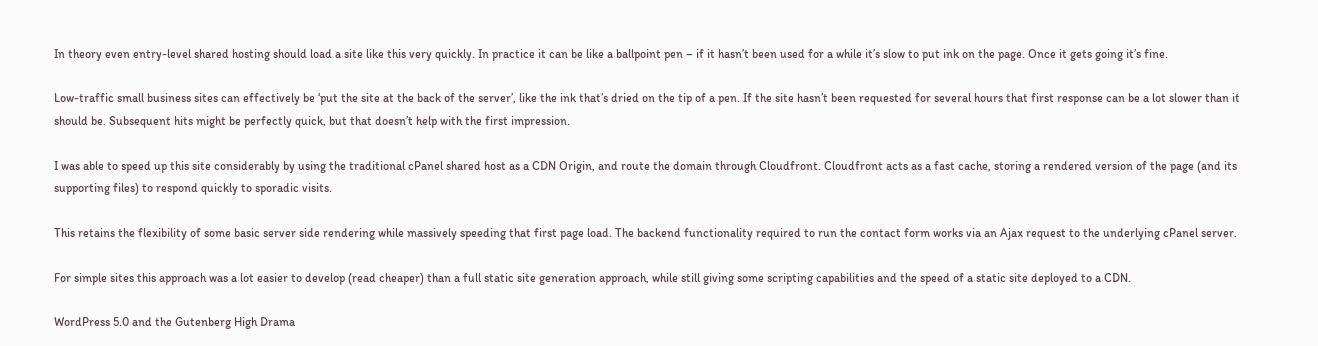In theory even entry-level shared hosting should load a site like this very quickly. In practice it can be like a ballpoint pen – if it hasn’t been used for a while it’s slow to put ink on the page. Once it gets going it’s fine.

Low-traffic small business sites can effectively be ‘put the site at the back of the server’, like the ink that’s dried on the tip of a pen. If the site hasn’t been requested for several hours that first response can be a lot slower than it should be. Subsequent hits might be perfectly quick, but that doesn’t help with the first impression.

I was able to speed up this site considerably by using the traditional cPanel shared host as a CDN Origin, and route the domain through Cloudfront. Cloudfront acts as a fast cache, storing a rendered version of the page (and its supporting files) to respond quickly to sporadic visits.

This retains the flexibility of some basic server side rendering while massively speeding that first page load. The backend functionality required to run the contact form works via an Ajax request to the underlying cPanel server.

For simple sites this approach was a lot easier to develop (read cheaper) than a full static site generation approach, while still giving some scripting capabilities and the speed of a static site deployed to a CDN.

WordPress 5.0 and the Gutenberg High Drama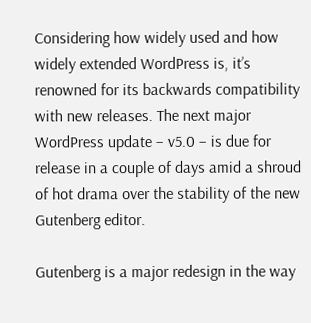Considering how widely used and how widely extended WordPress is, it’s renowned for its backwards compatibility with new releases. The next major WordPress update – v5.0 – is due for release in a couple of days amid a shroud of hot drama over the stability of the new Gutenberg editor.

Gutenberg is a major redesign in the way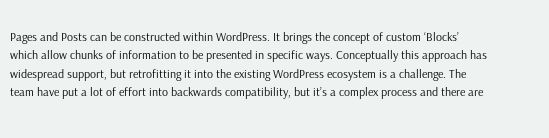Pages and Posts can be constructed within WordPress. It brings the concept of custom ‘Blocks’ which allow chunks of information to be presented in specific ways. Conceptually this approach has widespread support, but retrofitting it into the existing WordPress ecosystem is a challenge. The team have put a lot of effort into backwards compatibility, but it’s a complex process and there are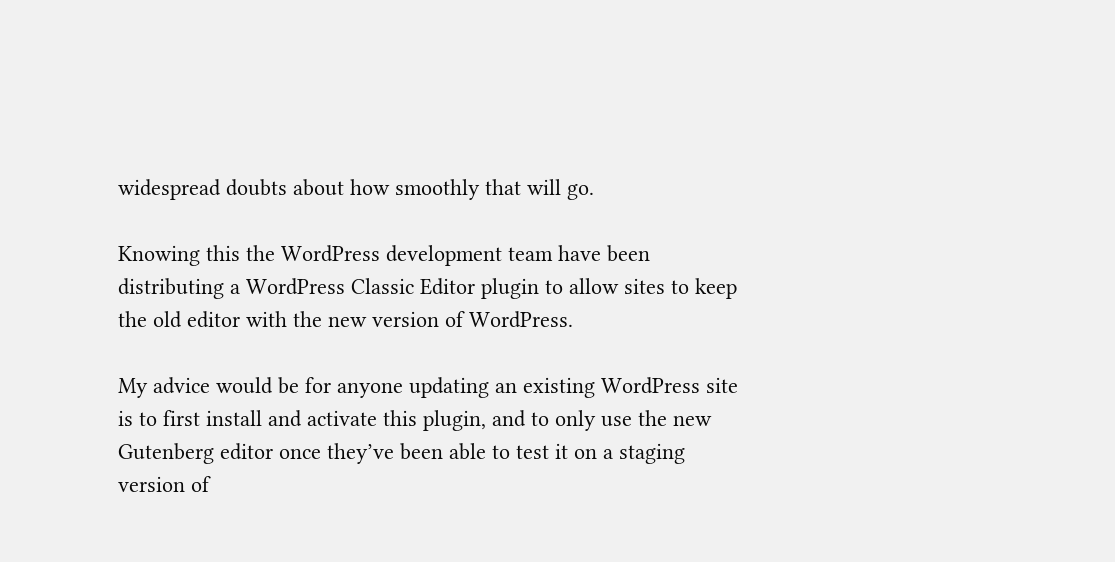widespread doubts about how smoothly that will go.

Knowing this the WordPress development team have been distributing a WordPress Classic Editor plugin to allow sites to keep the old editor with the new version of WordPress.

My advice would be for anyone updating an existing WordPress site is to first install and activate this plugin, and to only use the new Gutenberg editor once they’ve been able to test it on a staging version of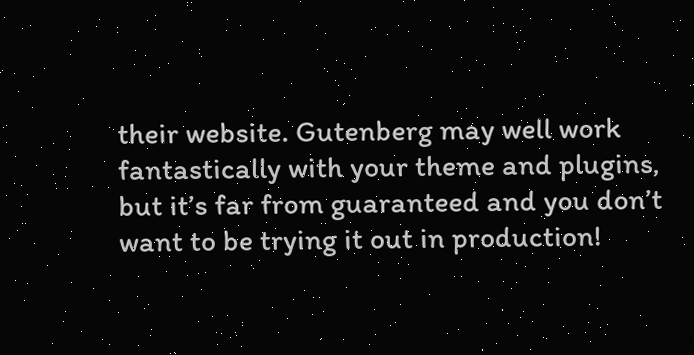their website. Gutenberg may well work fantastically with your theme and plugins, but it’s far from guaranteed and you don’t want to be trying it out in production!